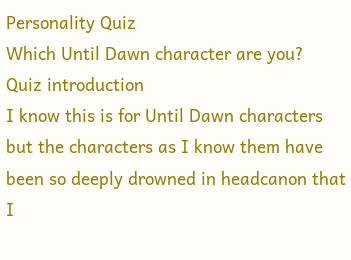Personality Quiz
Which Until Dawn character are you?
Quiz introduction
I know this is for Until Dawn characters but the characters as I know them have been so deeply drowned in headcanon that I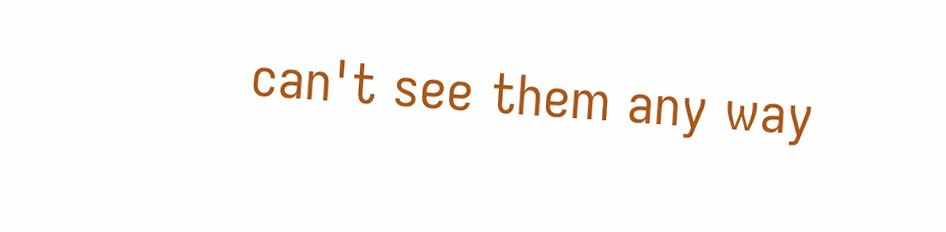can't see them any way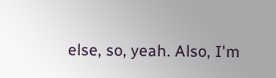else, so, yeah. Also, I'm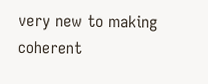very new to making coherent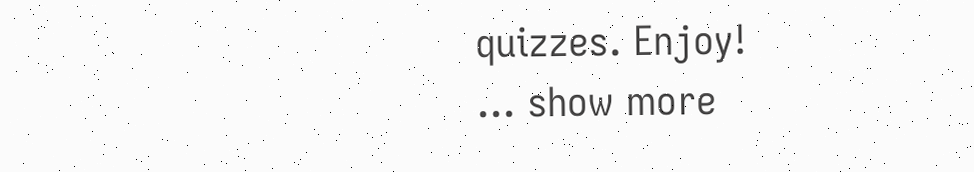quizzes. Enjoy!
... show more